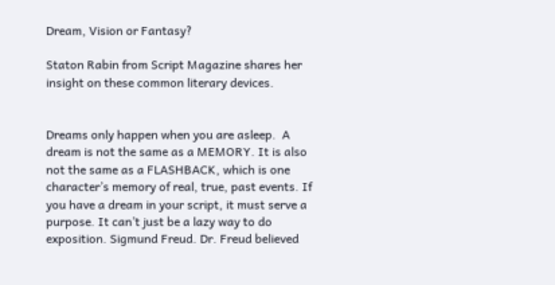Dream, Vision or Fantasy?

Staton Rabin from Script Magazine shares her insight on these common literary devices.


Dreams only happen when you are asleep.  A dream is not the same as a MEMORY. It is also not the same as a FLASHBACK, which is one character’s memory of real, true, past events. If you have a dream in your script, it must serve a purpose. It can’t just be a lazy way to do exposition. Sigmund Freud. Dr. Freud believed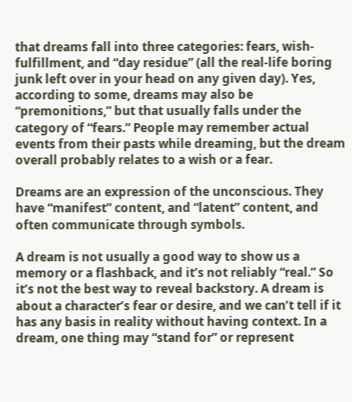that dreams fall into three categories: fears, wish-fulfillment, and “day residue” (all the real-life boring junk left over in your head on any given day). Yes, according to some, dreams may also be “premonitions,” but that usually falls under the category of “fears.” People may remember actual events from their pasts while dreaming, but the dream overall probably relates to a wish or a fear.

Dreams are an expression of the unconscious. They have “manifest” content, and “latent” content, and often communicate through symbols.

A dream is not usually a good way to show us a memory or a flashback, and it’s not reliably “real.” So it’s not the best way to reveal backstory. A dream is about a character’s fear or desire, and we can’t tell if it has any basis in reality without having context. In a dream, one thing may “stand for” or represent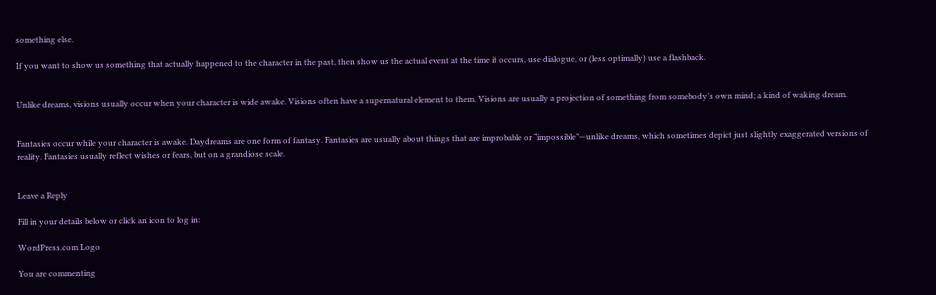something else.

If you want to show us something that actually happened to the character in the past, then show us the actual event at the time it occurs, use dialogue, or (less optimally) use a flashback.


Unlike dreams, visions usually occur when your character is wide awake. Visions often have a supernatural element to them. Visions are usually a projection of something from somebody’s own mind; a kind of waking dream.


Fantasies occur while your character is awake. Daydreams are one form of fantasy. Fantasies are usually about things that are improbable or “impossible”—unlike dreams, which sometimes depict just slightly exaggerated versions of reality. Fantasies usually reflect wishes or fears, but on a grandiose scale.


Leave a Reply

Fill in your details below or click an icon to log in:

WordPress.com Logo

You are commenting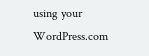using your WordPress.com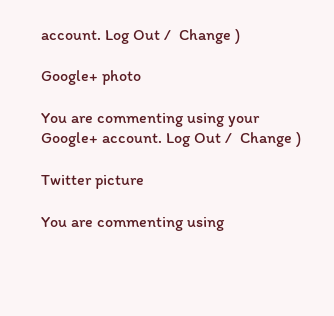account. Log Out /  Change )

Google+ photo

You are commenting using your Google+ account. Log Out /  Change )

Twitter picture

You are commenting using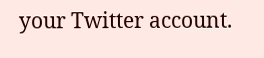your Twitter account.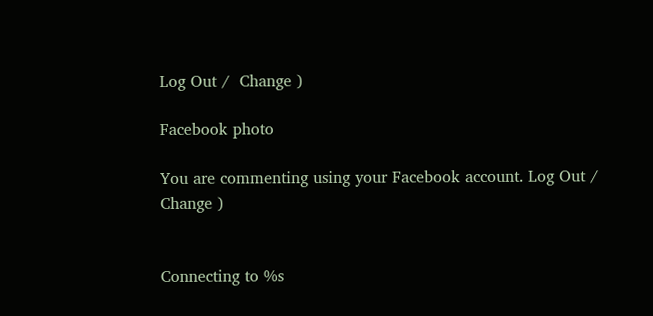Log Out /  Change )

Facebook photo

You are commenting using your Facebook account. Log Out /  Change )


Connecting to %s